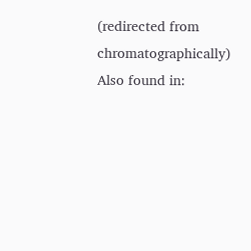(redirected from chromatographically)
Also found in: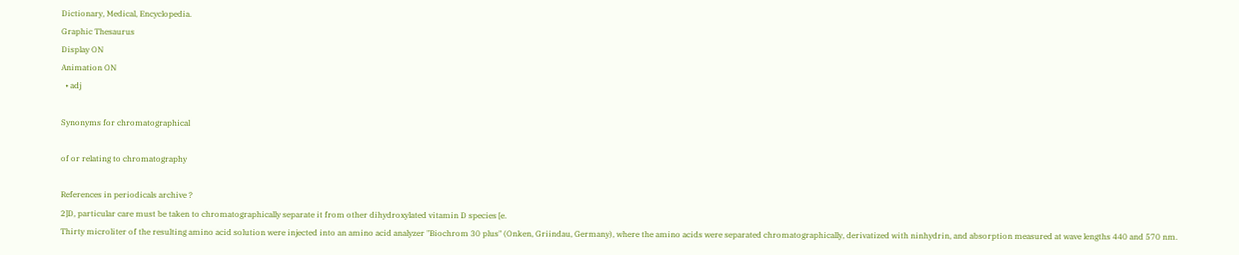Dictionary, Medical, Encyclopedia.
Graphic Thesaurus
Display ON
Animation ON
  • adj

Synonyms for chromatographical

of or relating to chromatography

References in periodicals archive ?
2]D, particular care must be taken to chromatographically separate it from other dihydroxylated vitamin D species [e.
Thirty microliter of the resulting amino acid solution were injected into an amino acid analyzer "Biochrom 30 plus" (Onken, Griindau, Germany), where the amino acids were separated chromatographically, derivatized with ninhydrin, and absorption measured at wave lengths 440 and 570 nm.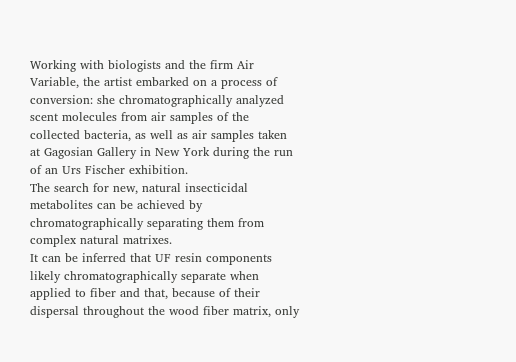Working with biologists and the firm Air Variable, the artist embarked on a process of conversion: she chromatographically analyzed scent molecules from air samples of the collected bacteria, as well as air samples taken at Gagosian Gallery in New York during the run of an Urs Fischer exhibition.
The search for new, natural insecticidal metabolites can be achieved by chromatographically separating them from complex natural matrixes.
It can be inferred that UF resin components likely chromatographically separate when applied to fiber and that, because of their dispersal throughout the wood fiber matrix, only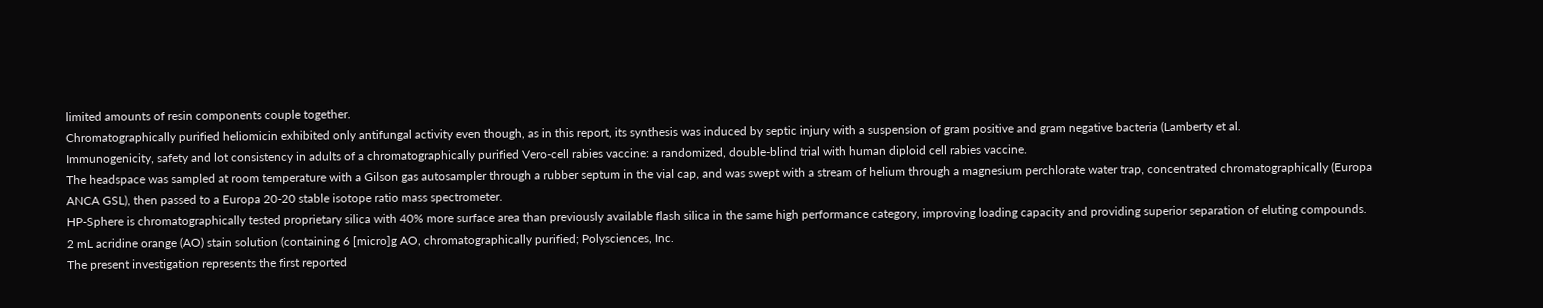limited amounts of resin components couple together.
Chromatographically purified heliomicin exhibited only antifungal activity even though, as in this report, its synthesis was induced by septic injury with a suspension of gram positive and gram negative bacteria (Lamberty et al.
Immunogenicity, safety and lot consistency in adults of a chromatographically purified Vero-cell rabies vaccine: a randomized, double-blind trial with human diploid cell rabies vaccine.
The headspace was sampled at room temperature with a Gilson gas autosampler through a rubber septum in the vial cap, and was swept with a stream of helium through a magnesium perchlorate water trap, concentrated chromatographically (Europa ANCA GSL), then passed to a Europa 20-20 stable isotope ratio mass spectrometer.
HP-Sphere is chromatographically tested proprietary silica with 40% more surface area than previously available flash silica in the same high performance category, improving loading capacity and providing superior separation of eluting compounds.
2 mL acridine orange (AO) stain solution (containing 6 [micro]g AO, chromatographically purified; Polysciences, Inc.
The present investigation represents the first reported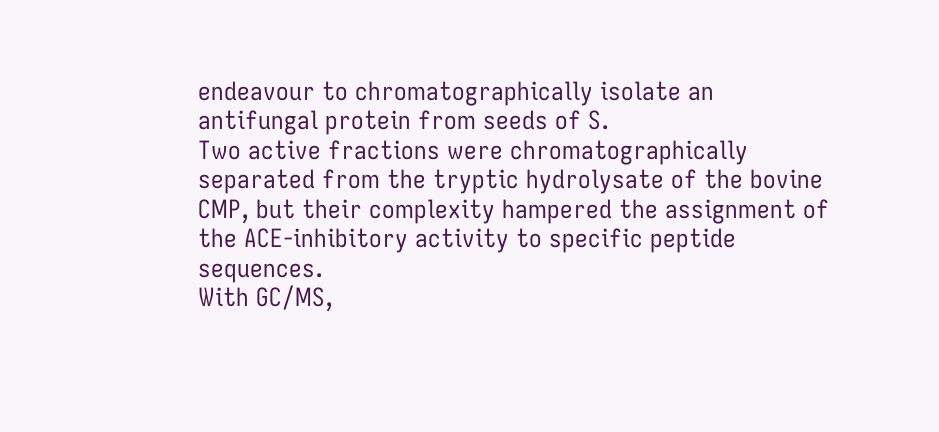endeavour to chromatographically isolate an antifungal protein from seeds of S.
Two active fractions were chromatographically separated from the tryptic hydrolysate of the bovine CMP, but their complexity hampered the assignment of the ACE-inhibitory activity to specific peptide sequences.
With GC/MS,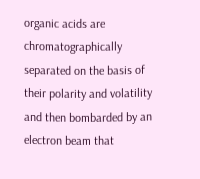organic acids are chromatographically separated on the basis of their polarity and volatility and then bombarded by an electron beam that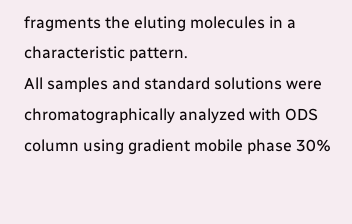fragments the eluting molecules in a characteristic pattern.
All samples and standard solutions were chromatographically analyzed with ODS column using gradient mobile phase 30%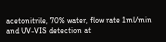acetonitrile, 70% water, flow rate 1ml/min and UV-VIS detection at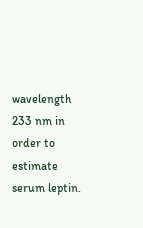wavelength 233 nm in order to estimate serum leptin.